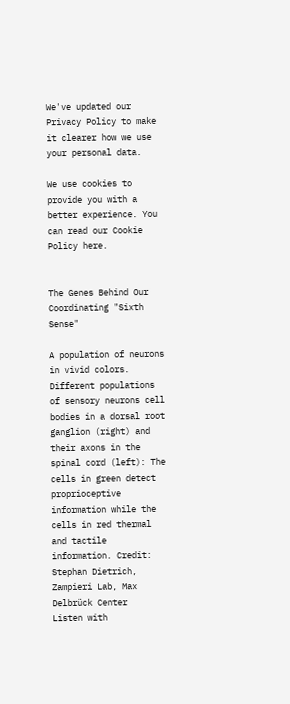We've updated our Privacy Policy to make it clearer how we use your personal data.

We use cookies to provide you with a better experience. You can read our Cookie Policy here.


The Genes Behind Our Coordinating "Sixth Sense"

A population of neurons in vivid colors.
Different populations of sensory neurons cell bodies in a dorsal root ganglion (right) and their axons in the spinal cord (left): The cells in green detect proprioceptive information while the cells in red thermal and tactile information. Credit: Stephan Dietrich, Zampieri Lab, Max Delbrück Center
Listen with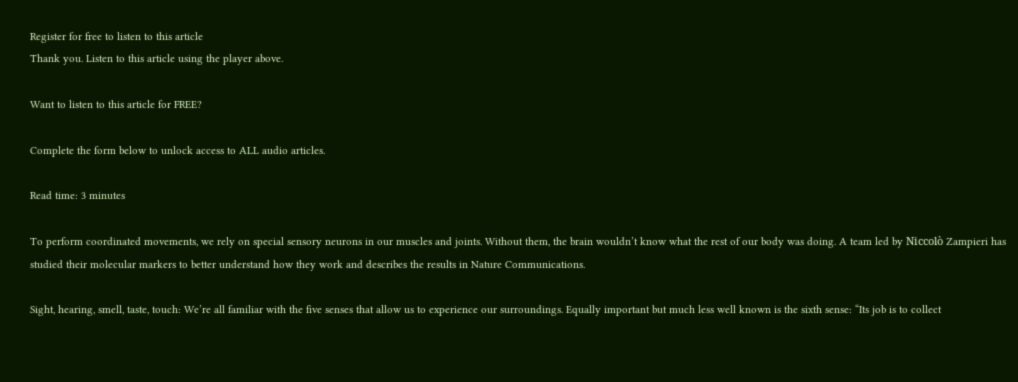Register for free to listen to this article
Thank you. Listen to this article using the player above.

Want to listen to this article for FREE?

Complete the form below to unlock access to ALL audio articles.

Read time: 3 minutes

To perform coordinated movements, we rely on special sensory neurons in our muscles and joints. Without them, the brain wouldn’t know what the rest of our body was doing. A team led by Niccolò Zampieri has studied their molecular markers to better understand how they work and describes the results in Nature Communications.

Sight, hearing, smell, taste, touch: We’re all familiar with the five senses that allow us to experience our surroundings. Equally important but much less well known is the sixth sense: “Its job is to collect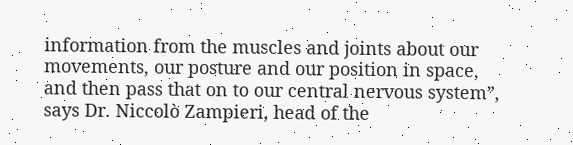information from the muscles and joints about our movements, our posture and our position in space, and then pass that on to our central nervous system”, says Dr. Niccolò Zampieri, head of the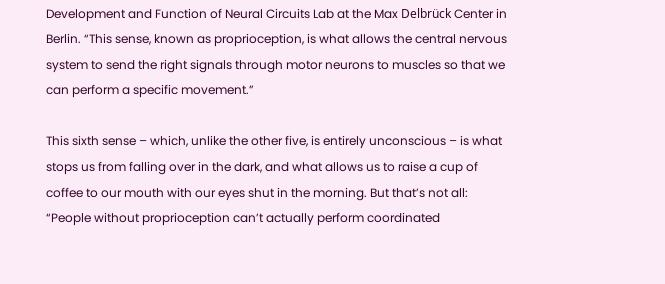Development and Function of Neural Circuits Lab at the Max Delbrück Center in Berlin. “This sense, known as proprioception, is what allows the central nervous system to send the right signals through motor neurons to muscles so that we can perform a specific movement.”

This sixth sense – which, unlike the other five, is entirely unconscious – is what stops us from falling over in the dark, and what allows us to raise a cup of coffee to our mouth with our eyes shut in the morning. But that’s not all: “People without proprioception can’t actually perform coordinated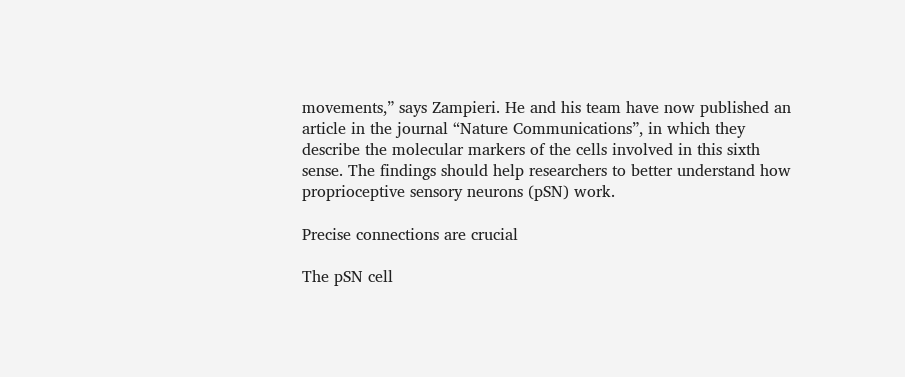movements,” says Zampieri. He and his team have now published an article in the journal “Nature Communications”, in which they describe the molecular markers of the cells involved in this sixth sense. The findings should help researchers to better understand how proprioceptive sensory neurons (pSN) work.

Precise connections are crucial

The pSN cell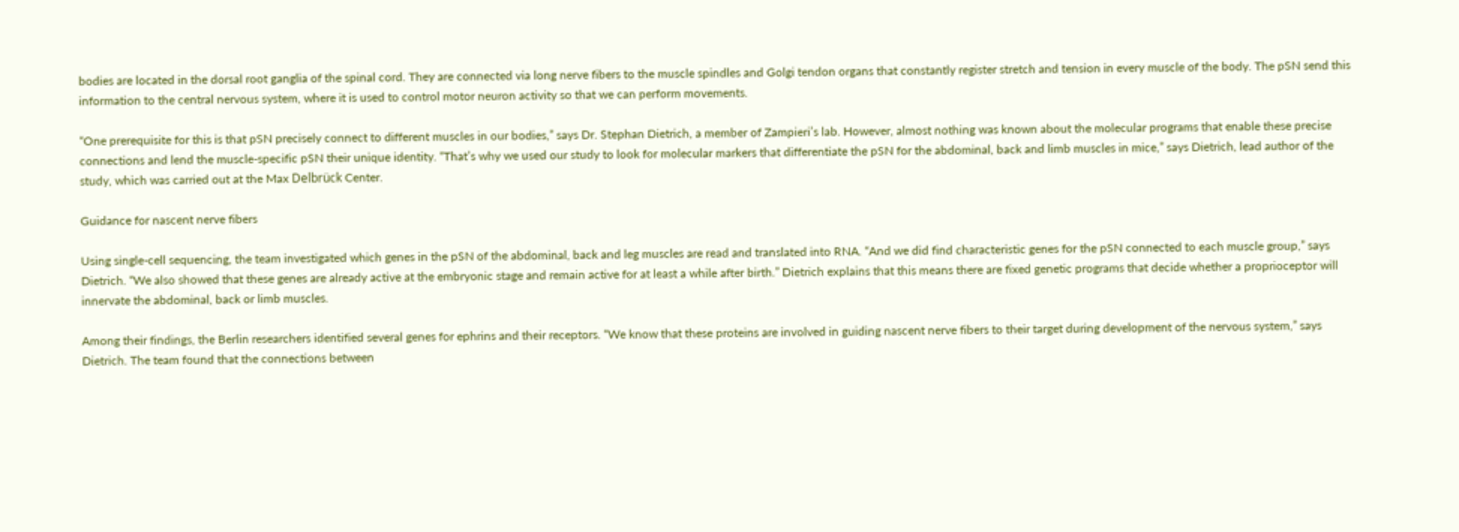bodies are located in the dorsal root ganglia of the spinal cord. They are connected via long nerve fibers to the muscle spindles and Golgi tendon organs that constantly register stretch and tension in every muscle of the body. The pSN send this information to the central nervous system, where it is used to control motor neuron activity so that we can perform movements.

“One prerequisite for this is that pSN precisely connect to different muscles in our bodies,” says Dr. Stephan Dietrich, a member of Zampieri’s lab. However, almost nothing was known about the molecular programs that enable these precise connections and lend the muscle-specific pSN their unique identity. “That’s why we used our study to look for molecular markers that differentiate the pSN for the abdominal, back and limb muscles in mice,” says Dietrich, lead author of the study, which was carried out at the Max Delbrück Center.

Guidance for nascent nerve fibers

Using single-cell sequencing, the team investigated which genes in the pSN of the abdominal, back and leg muscles are read and translated into RNA. “And we did find characteristic genes for the pSN connected to each muscle group,” says Dietrich. “We also showed that these genes are already active at the embryonic stage and remain active for at least a while after birth.” Dietrich explains that this means there are fixed genetic programs that decide whether a proprioceptor will innervate the abdominal, back or limb muscles.

Among their findings, the Berlin researchers identified several genes for ephrins and their receptors. “We know that these proteins are involved in guiding nascent nerve fibers to their target during development of the nervous system,” says Dietrich. The team found that the connections between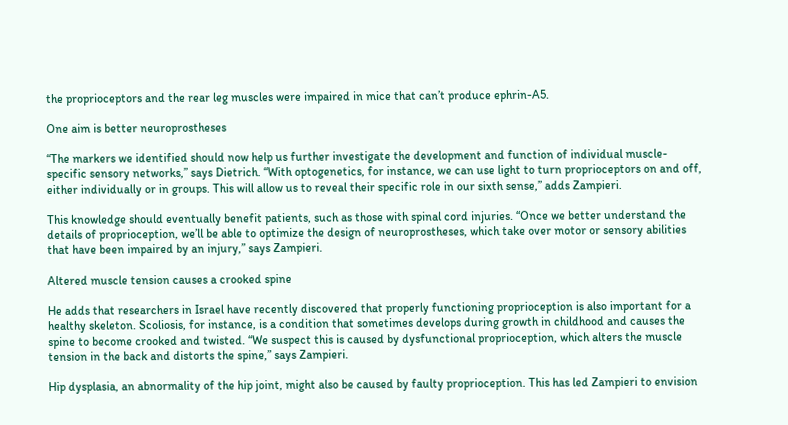the proprioceptors and the rear leg muscles were impaired in mice that can’t produce ephrin-A5.

One aim is better neuroprostheses

“The markers we identified should now help us further investigate the development and function of individual muscle-specific sensory networks,” says Dietrich. “With optogenetics, for instance, we can use light to turn proprioceptors on and off, either individually or in groups. This will allow us to reveal their specific role in our sixth sense,” adds Zampieri.

This knowledge should eventually benefit patients, such as those with spinal cord injuries. “Once we better understand the details of proprioception, we’ll be able to optimize the design of neuroprostheses, which take over motor or sensory abilities that have been impaired by an injury,” says Zampieri.

Altered muscle tension causes a crooked spine

He adds that researchers in Israel have recently discovered that properly functioning proprioception is also important for a healthy skeleton. Scoliosis, for instance, is a condition that sometimes develops during growth in childhood and causes the spine to become crooked and twisted. “We suspect this is caused by dysfunctional proprioception, which alters the muscle tension in the back and distorts the spine,” says Zampieri.

Hip dysplasia, an abnormality of the hip joint, might also be caused by faulty proprioception. This has led Zampieri to envision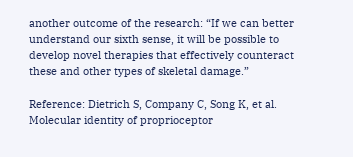another outcome of the research: “If we can better understand our sixth sense, it will be possible to develop novel therapies that effectively counteract these and other types of skeletal damage.”

Reference: Dietrich S, Company C, Song K, et al. Molecular identity of proprioceptor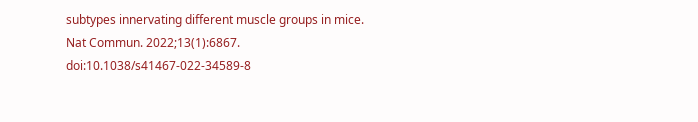subtypes innervating different muscle groups in mice. Nat Commun. 2022;13(1):6867. doi:10.1038/s41467-022-34589-8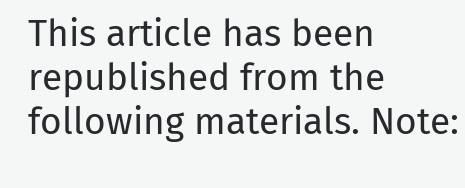This article has been republished from the following materials. Note: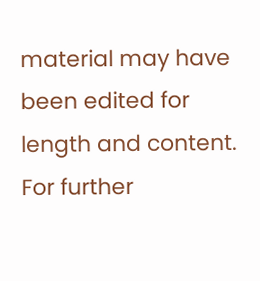material may have been edited for length and content. For further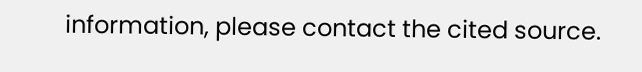information, please contact the cited source.